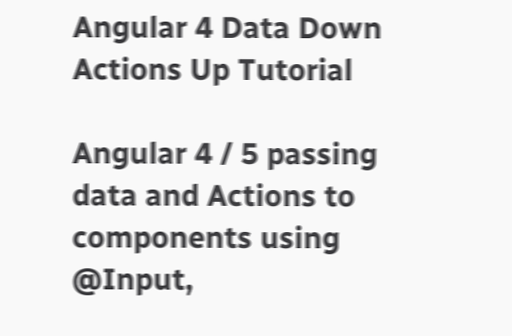Angular 4 Data Down Actions Up Tutorial

Angular 4 / 5 passing data and Actions to components using @Input,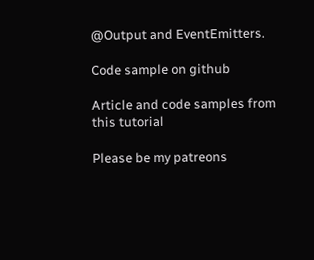@Output and EventEmitters.

Code sample on github

Article and code samples from this tutorial

Please be my patreons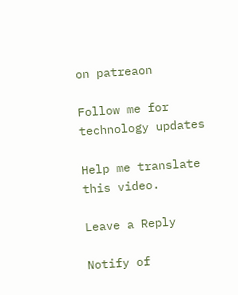on patreaon

Follow me for technology updates

Help me translate this video.

Leave a Reply

Notify of